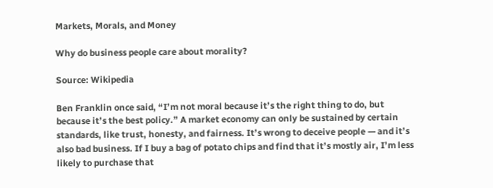Markets, Morals, and Money

Why do business people care about morality?

Source: Wikipedia

Ben Franklin once said, “I’m not moral because it’s the right thing to do, but because it’s the best policy.” A market economy can only be sustained by certain standards, like trust, honesty, and fairness. It’s wrong to deceive people — and it’s also bad business. If I buy a bag of potato chips and find that it’s mostly air, I’m less likely to purchase that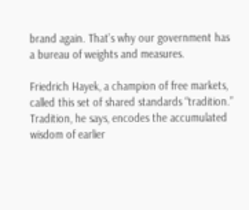brand again. That’s why our government has a bureau of weights and measures.

Friedrich Hayek, a champion of free markets, called this set of shared standards “tradition.” Tradition, he says, encodes the accumulated wisdom of earlier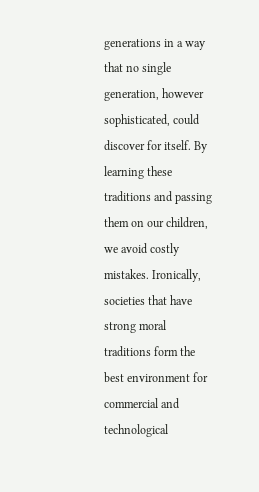generations in a way that no single generation, however sophisticated, could discover for itself. By learning these traditions and passing them on our children, we avoid costly mistakes. Ironically, societies that have strong moral traditions form the best environment for commercial and technological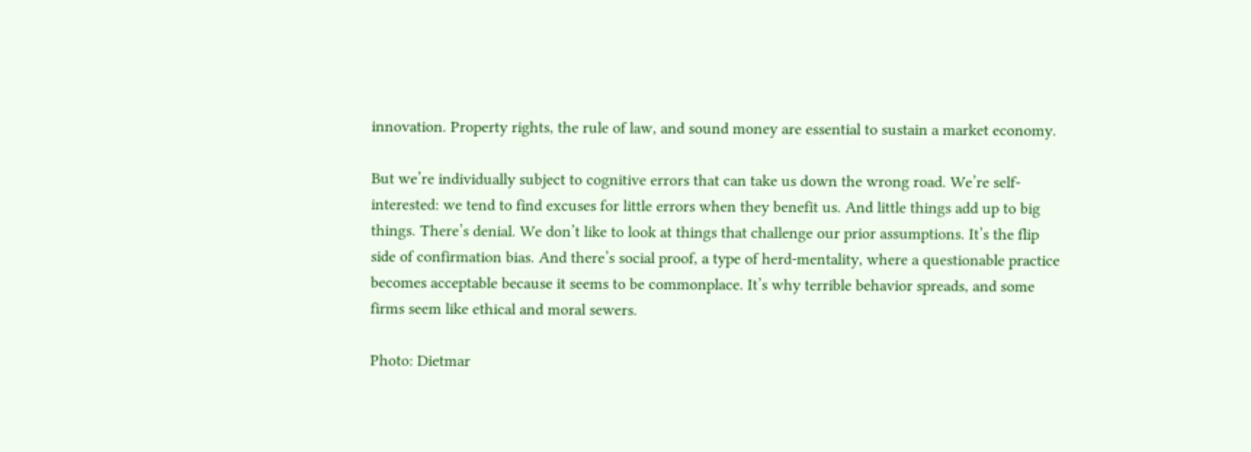innovation. Property rights, the rule of law, and sound money are essential to sustain a market economy.

But we’re individually subject to cognitive errors that can take us down the wrong road. We’re self-interested: we tend to find excuses for little errors when they benefit us. And little things add up to big things. There’s denial. We don’t like to look at things that challenge our prior assumptions. It’s the flip side of confirmation bias. And there’s social proof, a type of herd-mentality, where a questionable practice becomes acceptable because it seems to be commonplace. It’s why terrible behavior spreads, and some firms seem like ethical and moral sewers.

Photo: Dietmar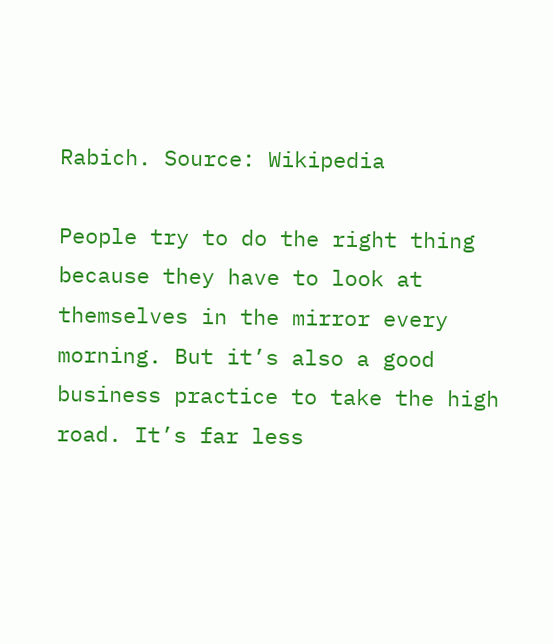Rabich. Source: Wikipedia

People try to do the right thing because they have to look at themselves in the mirror every morning. But it’s also a good business practice to take the high road. It’s far less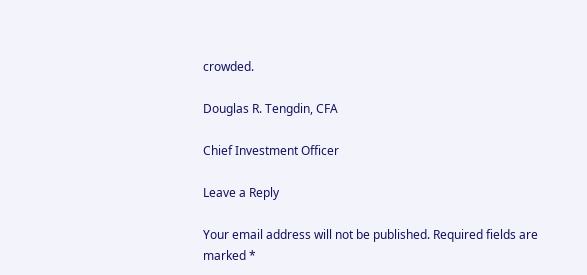crowded.

Douglas R. Tengdin, CFA

Chief Investment Officer

Leave a Reply

Your email address will not be published. Required fields are marked *